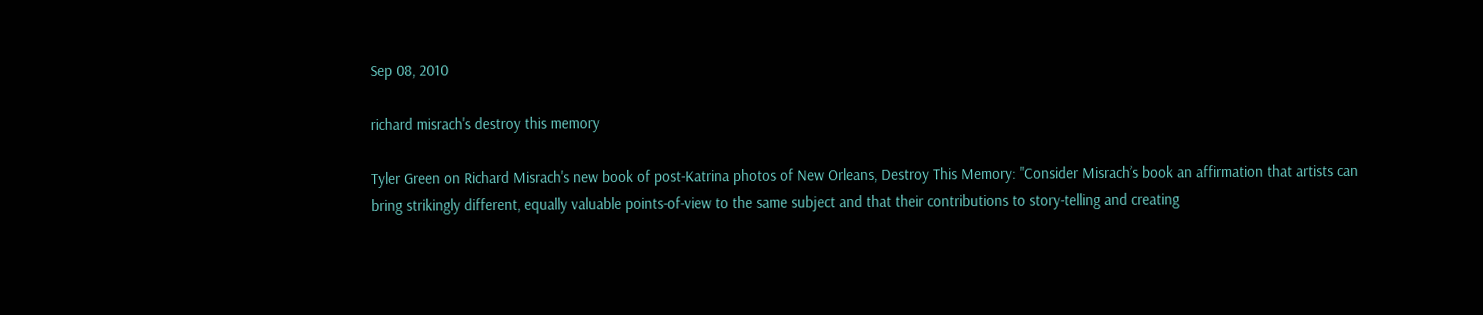Sep 08, 2010

richard misrach's destroy this memory

Tyler Green on Richard Misrach's new book of post-Katrina photos of New Orleans, Destroy This Memory: "Consider Misrach’s book an affirmation that artists can bring strikingly different, equally valuable points-of-view to the same subject and that their contributions to story-telling and creating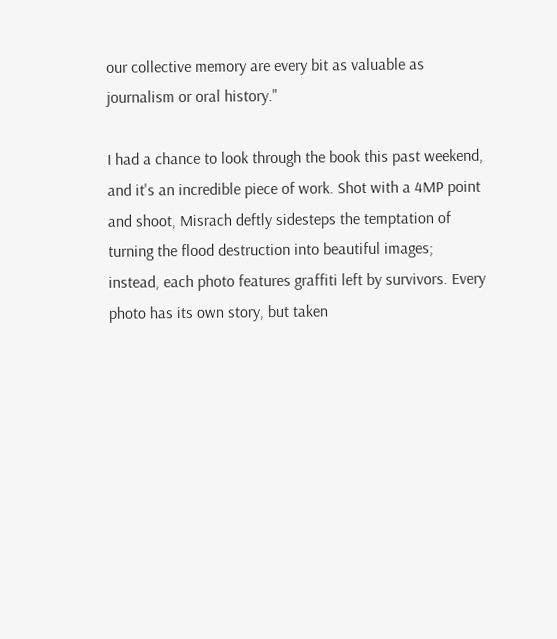our collective memory are every bit as valuable as journalism or oral history."

I had a chance to look through the book this past weekend, and it's an incredible piece of work. Shot with a 4MP point and shoot, Misrach deftly sidesteps the temptation of turning the flood destruction into beautiful images; instead, each photo features graffiti left by survivors. Every photo has its own story, but taken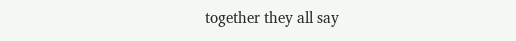together they all say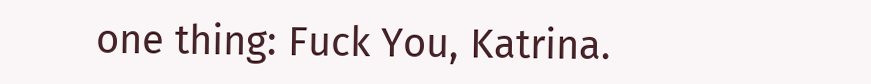one thing: Fuck You, Katrina.